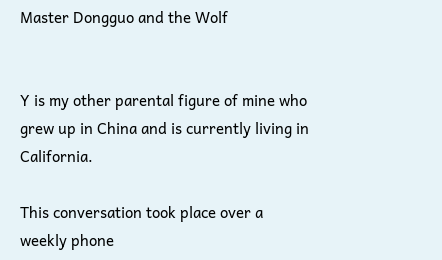Master Dongguo and the Wolf


Y is my other parental figure of mine who grew up in China and is currently living in California.

This conversation took place over a weekly phone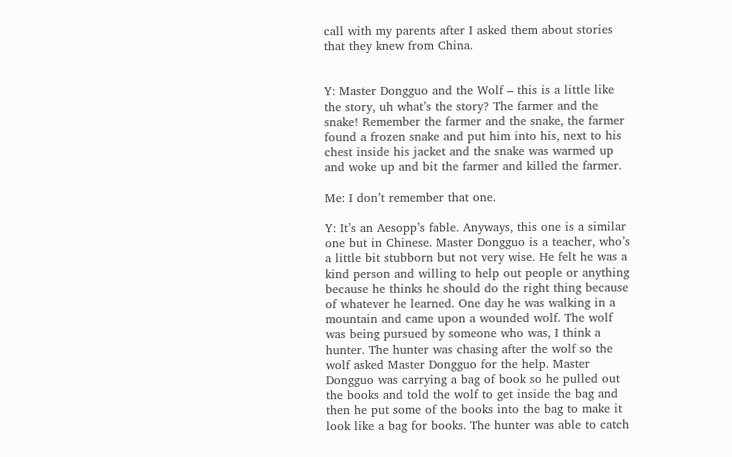call with my parents after I asked them about stories that they knew from China.


Y: Master Dongguo and the Wolf – this is a little like the story, uh what’s the story? The farmer and the snake! Remember the farmer and the snake, the farmer found a frozen snake and put him into his, next to his chest inside his jacket and the snake was warmed up and woke up and bit the farmer and killed the farmer.

Me: I don’t remember that one.

Y: It’s an Aesopp’s fable. Anyways, this one is a similar one but in Chinese. Master Dongguo is a teacher, who’s a little bit stubborn but not very wise. He felt he was a kind person and willing to help out people or anything because he thinks he should do the right thing because of whatever he learned. One day he was walking in a mountain and came upon a wounded wolf. The wolf was being pursued by someone who was, I think a hunter. The hunter was chasing after the wolf so the wolf asked Master Dongguo for the help. Master Dongguo was carrying a bag of book so he pulled out the books and told the wolf to get inside the bag and then he put some of the books into the bag to make it look like a bag for books. The hunter was able to catch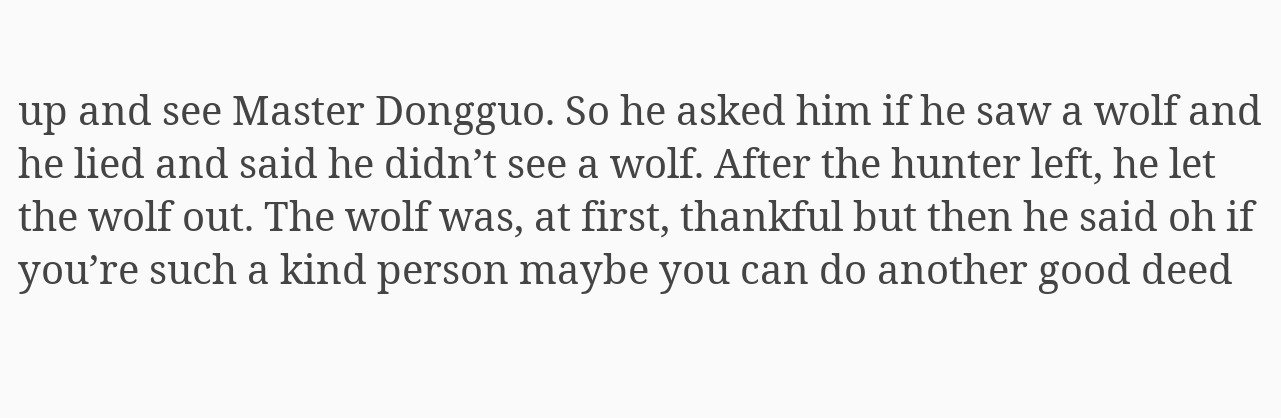up and see Master Dongguo. So he asked him if he saw a wolf and he lied and said he didn’t see a wolf. After the hunter left, he let the wolf out. The wolf was, at first, thankful but then he said oh if you’re such a kind person maybe you can do another good deed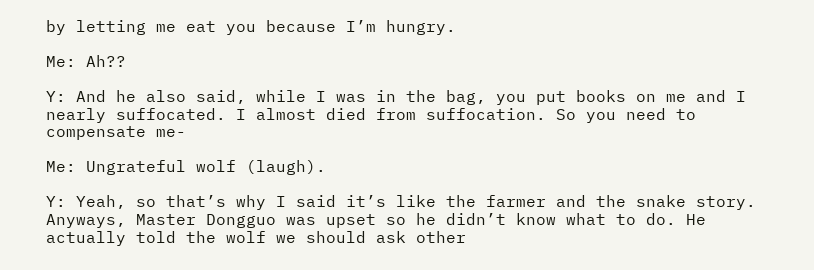by letting me eat you because I’m hungry.

Me: Ah??

Y: And he also said, while I was in the bag, you put books on me and I nearly suffocated. I almost died from suffocation. So you need to compensate me-

Me: Ungrateful wolf (laugh).

Y: Yeah, so that’s why I said it’s like the farmer and the snake story. Anyways, Master Dongguo was upset so he didn’t know what to do. He actually told the wolf we should ask other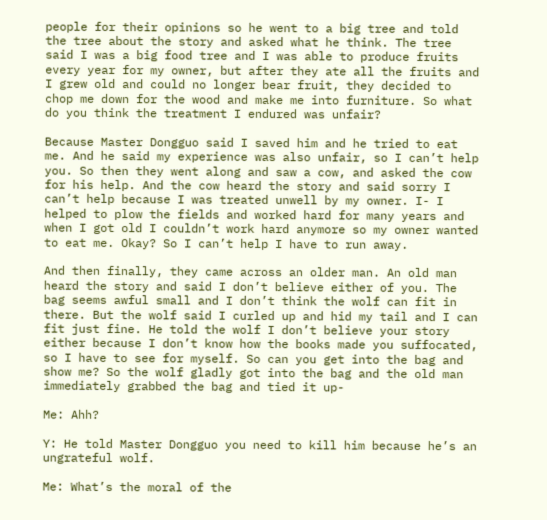people for their opinions so he went to a big tree and told the tree about the story and asked what he think. The tree said I was a big food tree and I was able to produce fruits every year for my owner, but after they ate all the fruits and I grew old and could no longer bear fruit, they decided to chop me down for the wood and make me into furniture. So what do you think the treatment I endured was unfair?

Because Master Dongguo said I saved him and he tried to eat me. And he said my experience was also unfair, so I can’t help you. So then they went along and saw a cow, and asked the cow for his help. And the cow heard the story and said sorry I can’t help because I was treated unwell by my owner. I- I helped to plow the fields and worked hard for many years and when I got old I couldn’t work hard anymore so my owner wanted to eat me. Okay? So I can’t help I have to run away.

And then finally, they came across an older man. An old man heard the story and said I don’t believe either of you. The bag seems awful small and I don’t think the wolf can fit in there. But the wolf said I curled up and hid my tail and I can fit just fine. He told the wolf I don’t believe your story either because I don’t know how the books made you suffocated, so I have to see for myself. So can you get into the bag and show me? So the wolf gladly got into the bag and the old man immediately grabbed the bag and tied it up-

Me: Ahh?

Y: He told Master Dongguo you need to kill him because he’s an ungrateful wolf.

Me: What’s the moral of the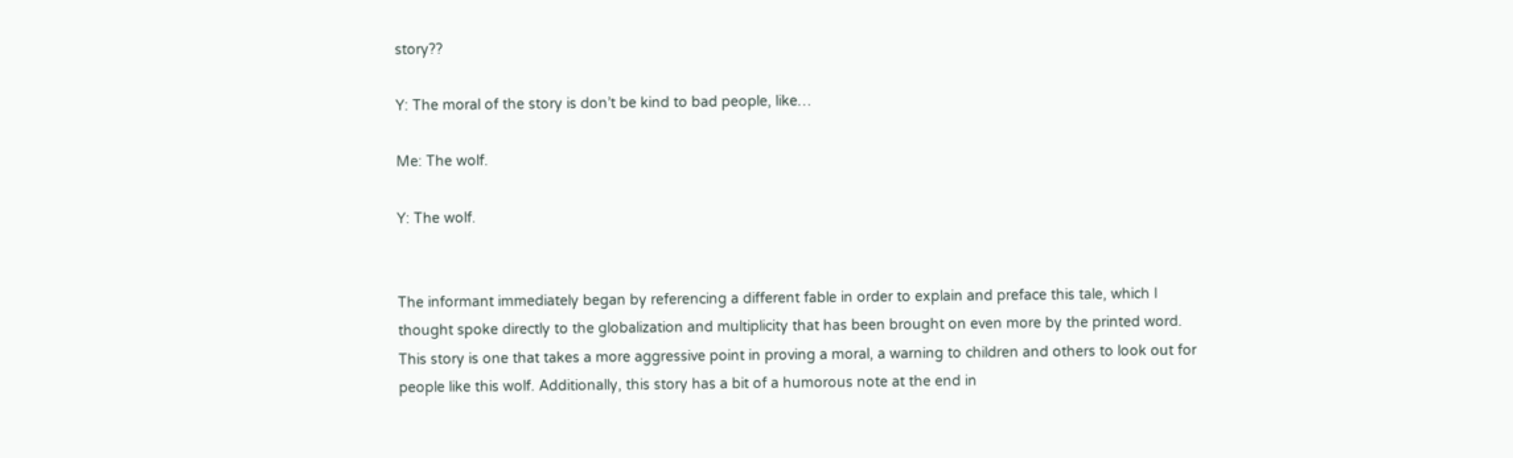story??

Y: The moral of the story is don’t be kind to bad people, like…

Me: The wolf.

Y: The wolf.


The informant immediately began by referencing a different fable in order to explain and preface this tale, which I thought spoke directly to the globalization and multiplicity that has been brought on even more by the printed word. This story is one that takes a more aggressive point in proving a moral, a warning to children and others to look out for people like this wolf. Additionally, this story has a bit of a humorous note at the end in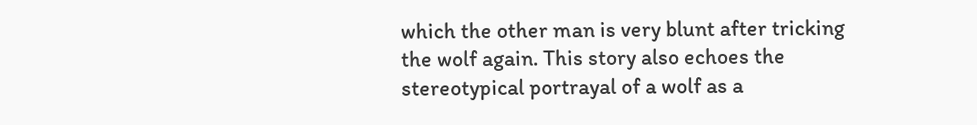which the other man is very blunt after tricking the wolf again. This story also echoes the stereotypical portrayal of a wolf as a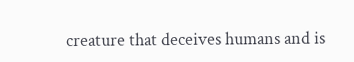creature that deceives humans and is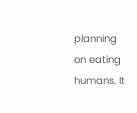planning on eating humans. It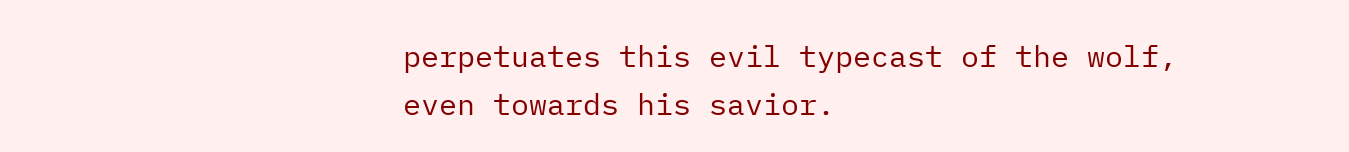perpetuates this evil typecast of the wolf, even towards his savior.